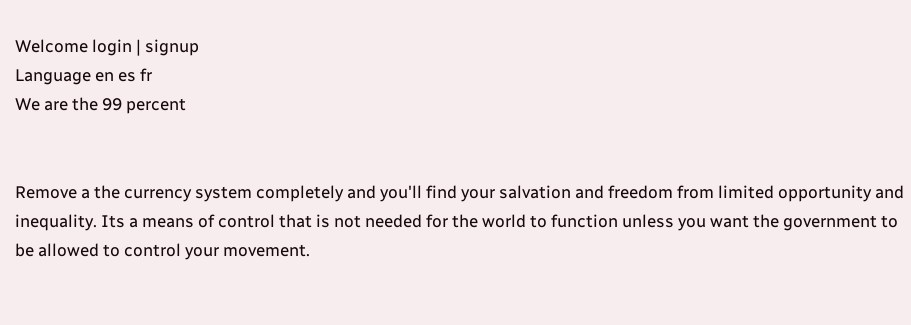Welcome login | signup
Language en es fr
We are the 99 percent


Remove a the currency system completely and you'll find your salvation and freedom from limited opportunity and inequality. Its a means of control that is not needed for the world to function unless you want the government to be allowed to control your movement.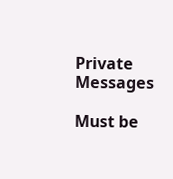Private Messages

Must be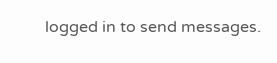logged in to send messages.